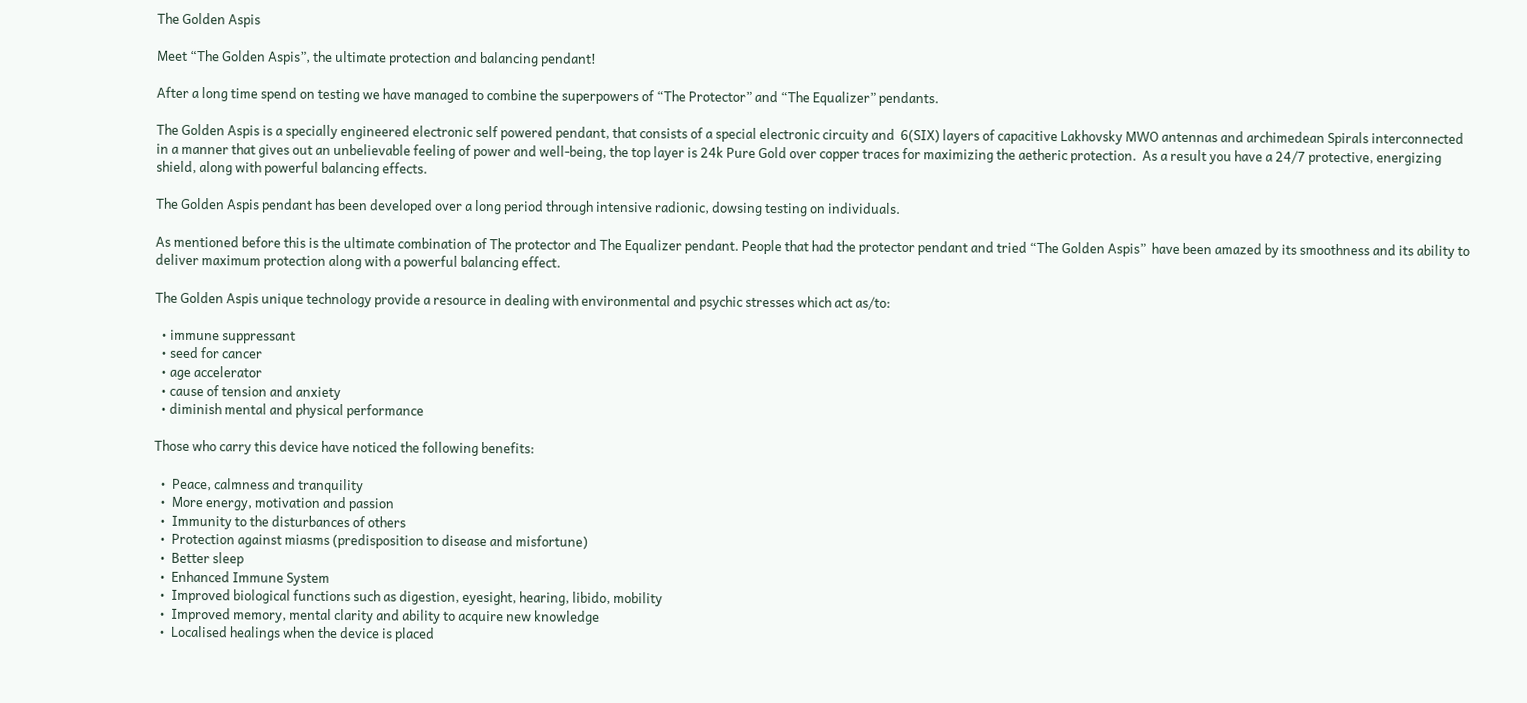The Golden Aspis

Meet “The Golden Aspis”, the ultimate protection and balancing pendant!

After a long time spend on testing we have managed to combine the superpowers of “The Protector” and “The Equalizer” pendants.

The Golden Aspis is a specially engineered electronic self powered pendant, that consists of a special electronic circuity and  6(SIX) layers of capacitive Lakhovsky MWO antennas and archimedean Spirals interconnected in a manner that gives out an unbelievable feeling of power and well-being, the top layer is 24k Pure Gold over copper traces for maximizing the aetheric protection.  As a result you have a 24/7 protective, energizing shield, along with powerful balancing effects.

The Golden Aspis pendant has been developed over a long period through intensive radionic, dowsing testing on individuals.

As mentioned before this is the ultimate combination of The protector and The Equalizer pendant. People that had the protector pendant and tried “The Golden Aspis”  have been amazed by its smoothness and its ability to deliver maximum protection along with a powerful balancing effect.

The Golden Aspis unique technology provide a resource in dealing with environmental and psychic stresses which act as/to:

  • immune suppressant
  • seed for cancer
  • age accelerator
  • cause of tension and anxiety
  • diminish mental and physical performance

Those who carry this device have noticed the following benefits:

  •  Peace, calmness and tranquility
  •  More energy, motivation and passion
  •  Immunity to the disturbances of others
  •  Protection against miasms (predisposition to disease and misfortune)
  •  Better sleep
  •  Enhanced Immune System
  •  Improved biological functions such as digestion, eyesight, hearing, libido, mobility
  •  Improved memory, mental clarity and ability to acquire new knowledge
  •  Localised healings when the device is placed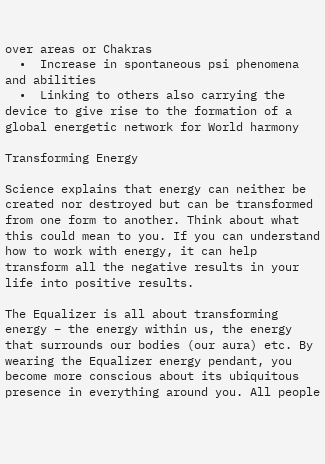over areas or Chakras
  •  Increase in spontaneous psi phenomena and abilities
  •  Linking to others also carrying the device to give rise to the formation of a global energetic network for World harmony

Transforming Energy

Science explains that energy can neither be created nor destroyed but can be transformed from one form to another. Think about what this could mean to you. If you can understand how to work with energy, it can help transform all the negative results in your life into positive results.

The Equalizer is all about transforming energy – the energy within us, the energy that surrounds our bodies (our aura) etc. By wearing the Equalizer energy pendant, you become more conscious about its ubiquitous presence in everything around you. All people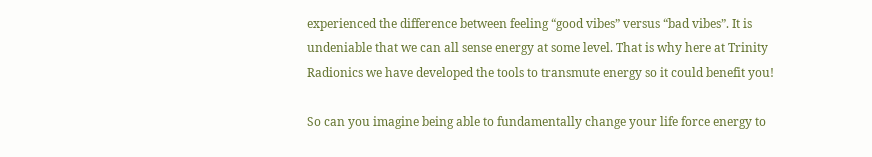experienced the difference between feeling “good vibes” versus “bad vibes”. It is undeniable that we can all sense energy at some level. That is why here at Trinity Radionics we have developed the tools to transmute energy so it could benefit you!

So can you imagine being able to fundamentally change your life force energy to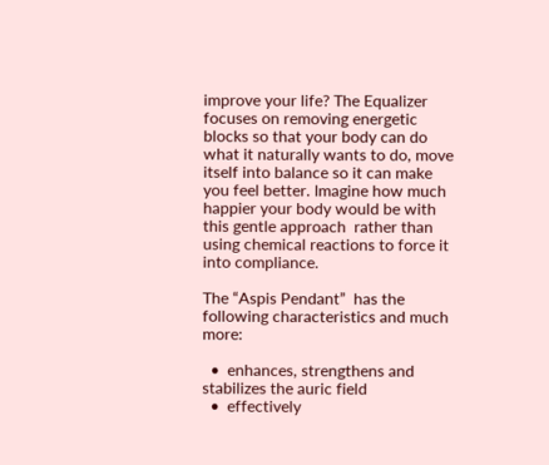improve your life? The Equalizer focuses on removing energetic blocks so that your body can do what it naturally wants to do, move itself into balance so it can make you feel better. Imagine how much happier your body would be with this gentle approach  rather than using chemical reactions to force it into compliance.

The “Aspis Pendant”  has the following characteristics and much more:

  •  enhances, strengthens and stabilizes the auric field
  •  effectively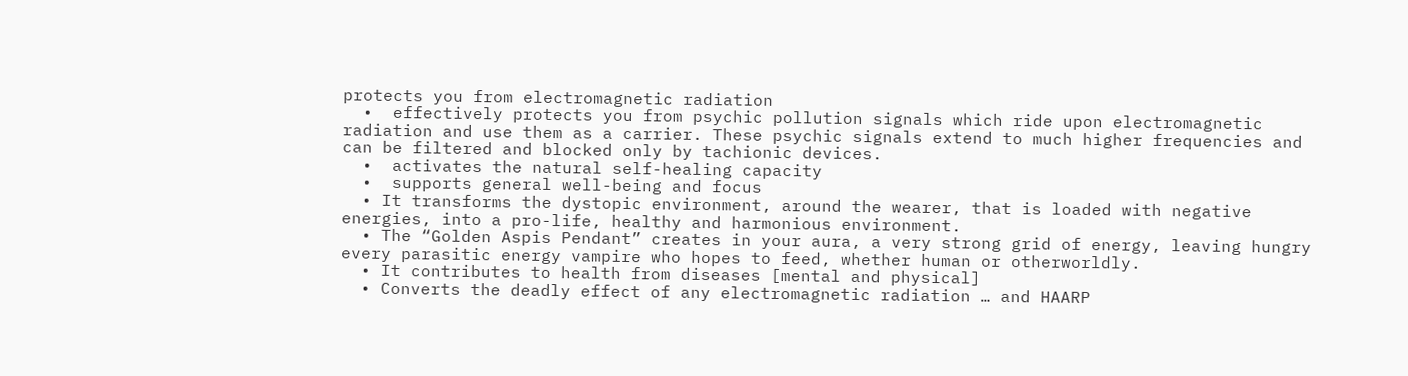protects you from electromagnetic radiation
  •  effectively protects you from psychic pollution signals which ride upon electromagnetic radiation and use them as a carrier. These psychic signals extend to much higher frequencies and can be filtered and blocked only by tachionic devices.
  •  activates the natural self-healing capacity
  •  supports general well-being and focus
  • It transforms the dystopic environment, around the wearer, that is loaded with negative energies, into a pro-life, healthy and harmonious environment.
  • The “Golden Aspis Pendant” creates in your aura, a very strong grid of energy, leaving hungry every parasitic energy vampire who hopes to feed, whether human or otherworldly.
  • It contributes to health from diseases [mental and physical]
  • Converts the deadly effect of any electromagnetic radiation … and HAARP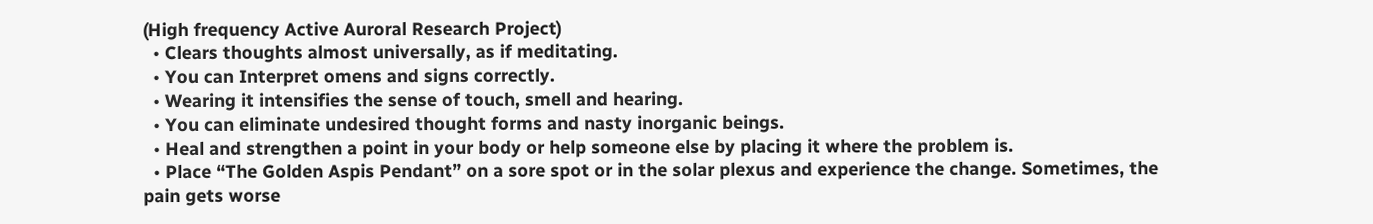(High frequency Active Auroral Research Project)
  • Clears thoughts almost universally, as if meditating.
  • You can Interpret omens and signs correctly.
  • Wearing it intensifies the sense of touch, smell and hearing.
  • You can eliminate undesired thought forms and nasty inorganic beings.
  • Heal and strengthen a point in your body or help someone else by placing it where the problem is.
  • Place “The Golden Aspis Pendant” on a sore spot or in the solar plexus and experience the change. Sometimes, the pain gets worse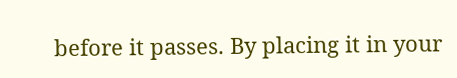before it passes. By placing it in your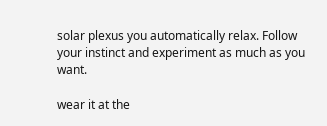solar plexus you automatically relax. Follow your instinct and experiment as much as you want.

wear it at the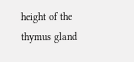height of the thymus gland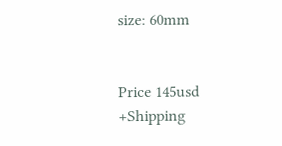size: 60mm


Price 145usd +Shipping